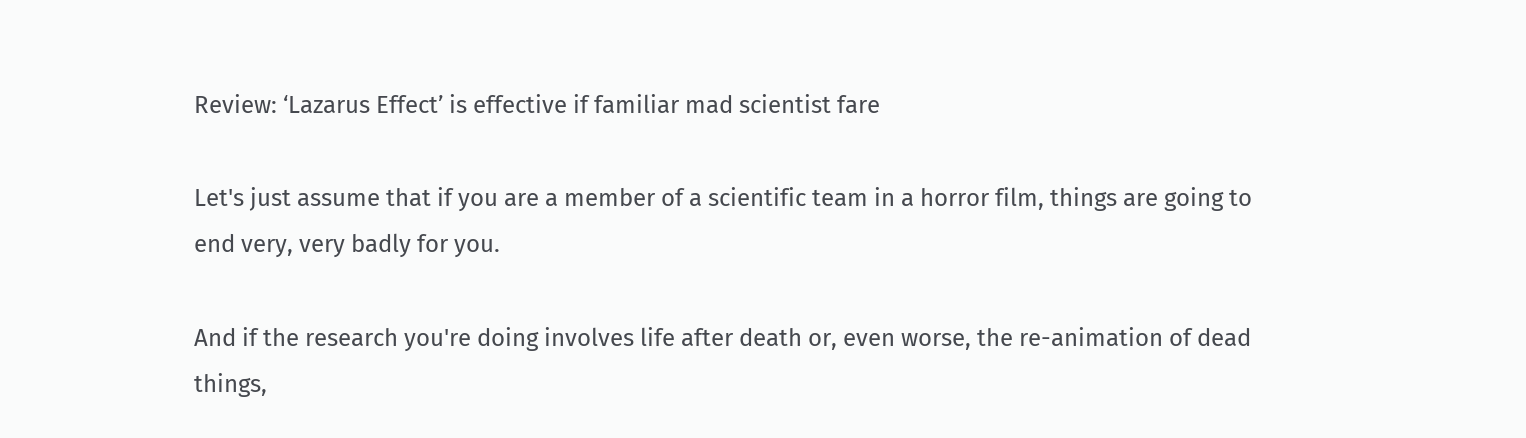Review: ‘Lazarus Effect’ is effective if familiar mad scientist fare

Let's just assume that if you are a member of a scientific team in a horror film, things are going to end very, very badly for you.

And if the research you're doing involves life after death or, even worse, the re-animation of dead things,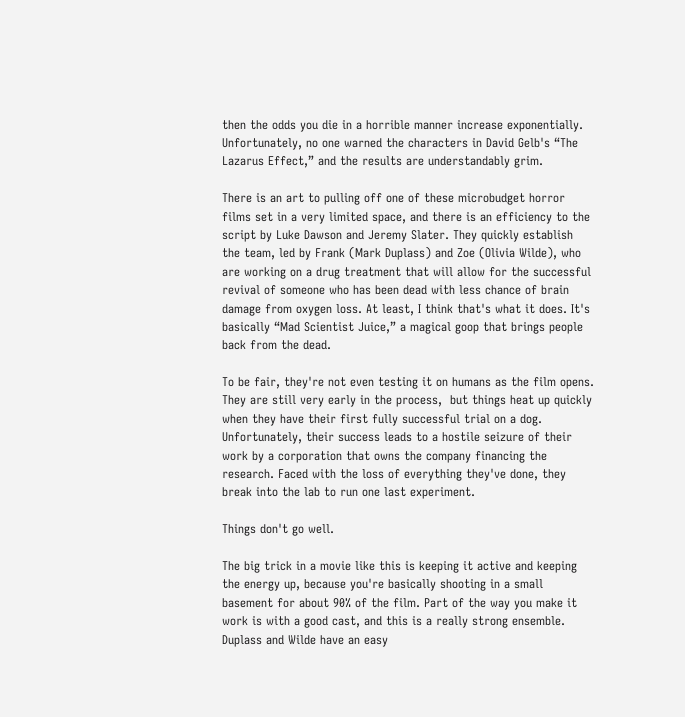then the odds you die in a horrible manner increase exponentially. Unfortunately, no one warned the characters in David Gelb's “The Lazarus Effect,” and the results are understandably grim.

There is an art to pulling off one of these microbudget horror films set in a very limited space, and there is an efficiency to the script by Luke Dawson and Jeremy Slater. They quickly establish the team, led by Frank (Mark Duplass) and Zoe (Olivia Wilde), who are working on a drug treatment that will allow for the successful revival of someone who has been dead with less chance of brain damage from oxygen loss. At least, I think that's what it does. It's basically “Mad Scientist Juice,” a magical goop that brings people back from the dead.

To be fair, they're not even testing it on humans as the film opens. They are still very early in the process,  but things heat up quickly when they have their first fully successful trial on a dog. Unfortunately, their success leads to a hostile seizure of their work by a corporation that owns the company financing the research. Faced with the loss of everything they've done, they break into the lab to run one last experiment.

Things don't go well.

The big trick in a movie like this is keeping it active and keeping the energy up, because you're basically shooting in a small basement for about 90% of the film. Part of the way you make it work is with a good cast, and this is a really strong ensemble. Duplass and Wilde have an easy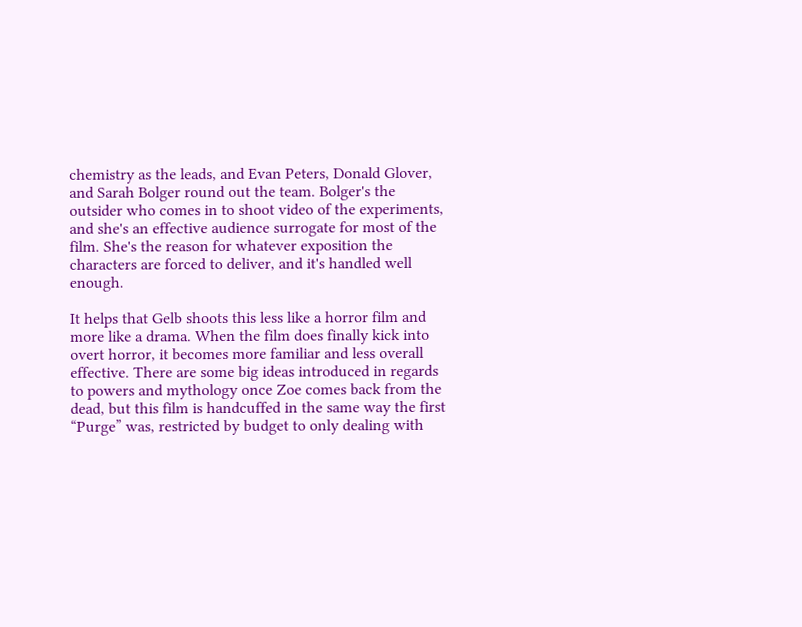chemistry as the leads, and Evan Peters, Donald Glover, and Sarah Bolger round out the team. Bolger's the outsider who comes in to shoot video of the experiments, and she's an effective audience surrogate for most of the film. She's the reason for whatever exposition the characters are forced to deliver, and it's handled well enough.

It helps that Gelb shoots this less like a horror film and more like a drama. When the film does finally kick into overt horror, it becomes more familiar and less overall effective. There are some big ideas introduced in regards to powers and mythology once Zoe comes back from the dead, but this film is handcuffed in the same way the first “Purge” was, restricted by budget to only dealing with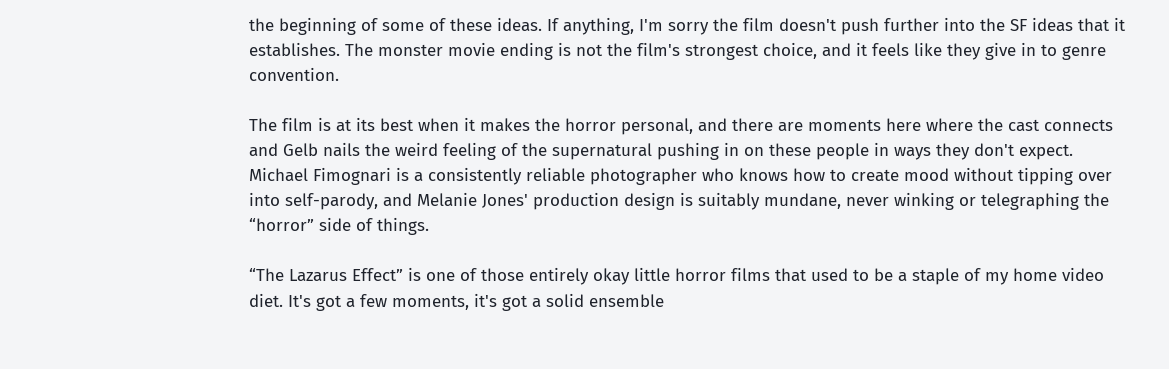the beginning of some of these ideas. If anything, I'm sorry the film doesn't push further into the SF ideas that it establishes. The monster movie ending is not the film's strongest choice, and it feels like they give in to genre convention.

The film is at its best when it makes the horror personal, and there are moments here where the cast connects and Gelb nails the weird feeling of the supernatural pushing in on these people in ways they don't expect. Michael Fimognari is a consistently reliable photographer who knows how to create mood without tipping over into self-parody, and Melanie Jones' production design is suitably mundane, never winking or telegraphing the “horror” side of things.

“The Lazarus Effect” is one of those entirely okay little horror films that used to be a staple of my home video diet. It's got a few moments, it's got a solid ensemble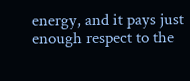energy, and it pays just enough respect to the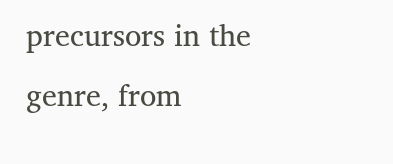precursors in the genre, from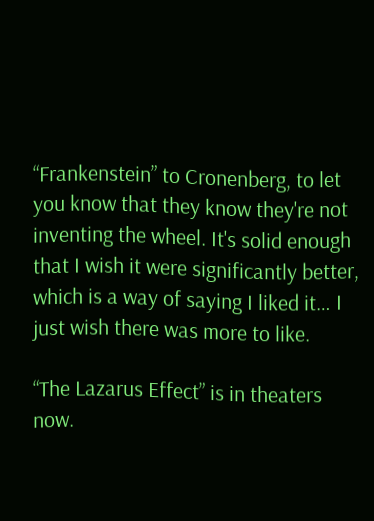“Frankenstein” to Cronenberg, to let you know that they know they're not inventing the wheel. It's solid enough that I wish it were significantly better, which is a way of saying I liked it… I just wish there was more to like.

“The Lazarus Effect” is in theaters now.